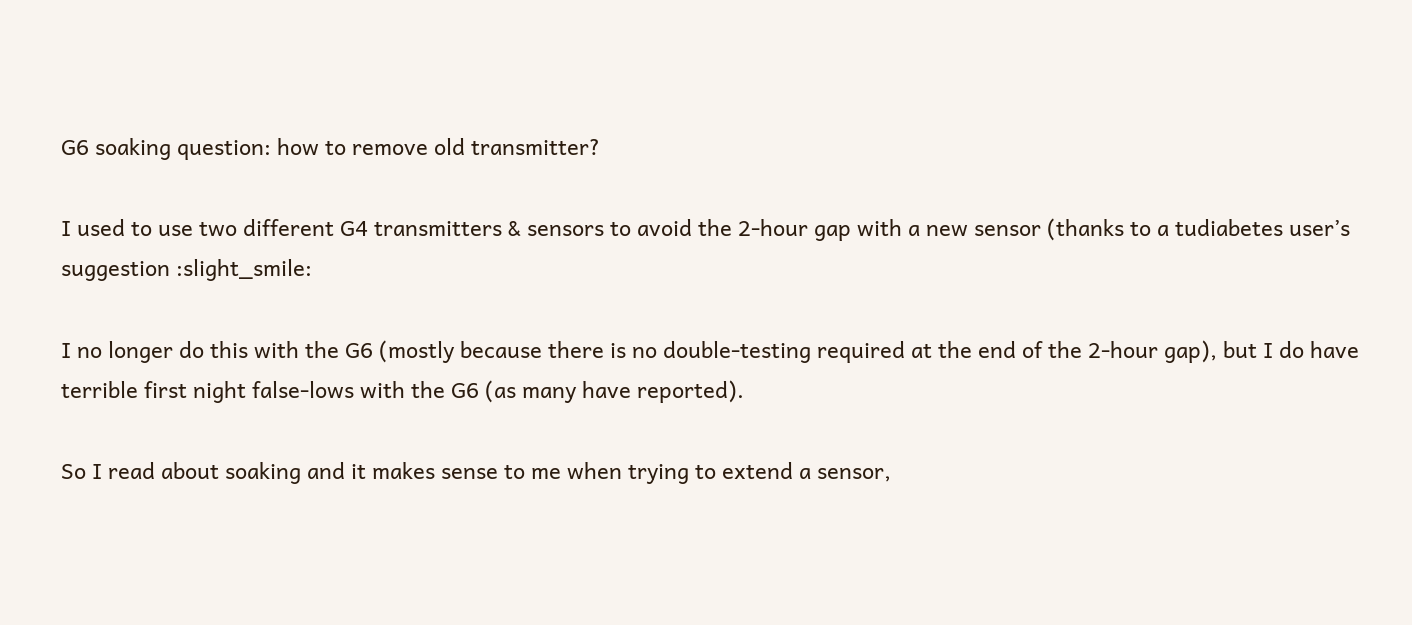G6 soaking question: how to remove old transmitter?

I used to use two different G4 transmitters & sensors to avoid the 2-hour gap with a new sensor (thanks to a tudiabetes user’s suggestion :slight_smile:

I no longer do this with the G6 (mostly because there is no double-testing required at the end of the 2-hour gap), but I do have terrible first night false-lows with the G6 (as many have reported).

So I read about soaking and it makes sense to me when trying to extend a sensor,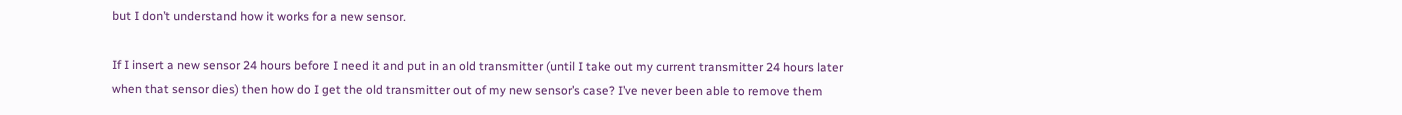but I don’t understand how it works for a new sensor.

If I insert a new sensor 24 hours before I need it and put in an old transmitter (until I take out my current transmitter 24 hours later when that sensor dies) then how do I get the old transmitter out of my new sensor’s case? I’ve never been able to remove them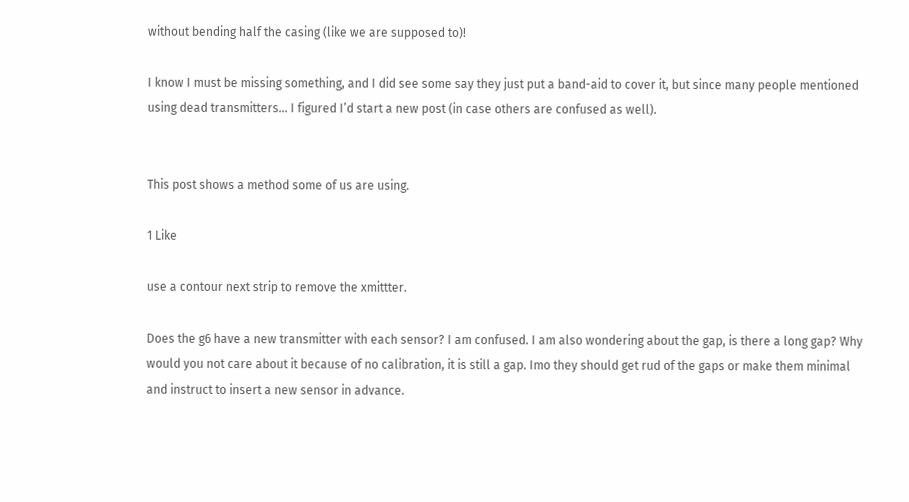without bending half the casing (like we are supposed to)!

I know I must be missing something, and I did see some say they just put a band-aid to cover it, but since many people mentioned using dead transmitters… I figured I’d start a new post (in case others are confused as well).


This post shows a method some of us are using.

1 Like

use a contour next strip to remove the xmittter.

Does the g6 have a new transmitter with each sensor? I am confused. I am also wondering about the gap, is there a long gap? Why would you not care about it because of no calibration, it is still a gap. Imo they should get rud of the gaps or make them minimal and instruct to insert a new sensor in advance.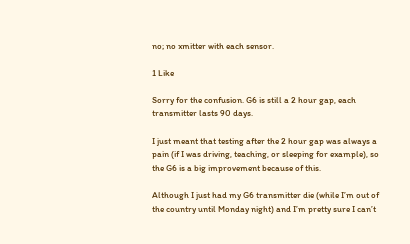no; no xmitter with each sensor.

1 Like

Sorry for the confusion. G6 is still a 2 hour gap, each transmitter lasts 90 days.

I just meant that testing after the 2 hour gap was always a pain (if I was driving, teaching, or sleeping for example), so the G6 is a big improvement because of this.

Although I just had my G6 transmitter die (while I’m out of the country until Monday night) and I’m pretty sure I can’t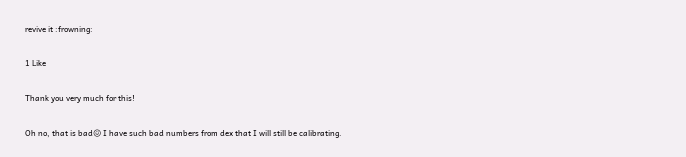revive it :frowning:

1 Like

Thank you very much for this!

Oh no, that is bad😖 I have such bad numbers from dex that I will still be calibrating.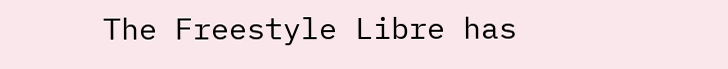The Freestyle Libre has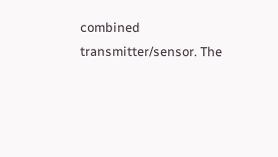combined transmitter/sensor. The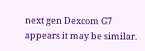next gen Dexcom G7 appears it may be similar.